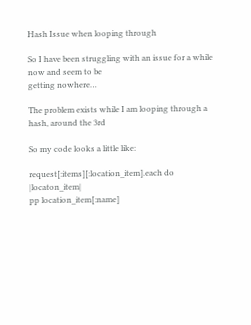Hash Issue when looping through

So I have been struggling with an issue for a while now and seem to be
getting nowhere…

The problem exists while I am looping through a hash, around the 3rd

So my code looks a little like:

request[:items][:location_item].each do |locaton_item|
pp location_item[:name]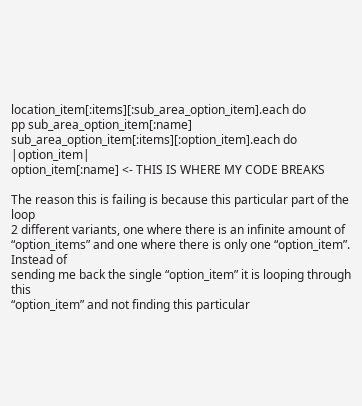location_item[:items][:sub_area_option_item].each do
pp sub_area_option_item[:name]
sub_area_option_item[:items][:option_item].each do |option_item|
option_item[:name] <- THIS IS WHERE MY CODE BREAKS

The reason this is failing is because this particular part of the loop
2 different variants, one where there is an infinite amount of
“option_items” and one where there is only one “option_item”. Instead of
sending me back the single “option_item” it is looping through this
“option_item” and not finding this particular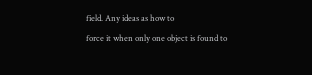field. Any ideas as how to
force it when only one object is found to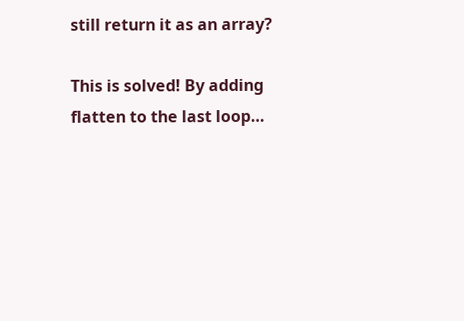still return it as an array?

This is solved! By adding flatten to the last loop…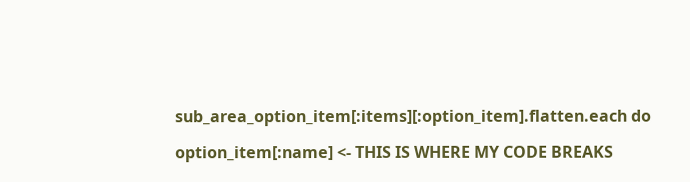sub_area_option_item[:items][:option_item].flatten.each do

option_item[:name] <- THIS IS WHERE MY CODE BREAKS